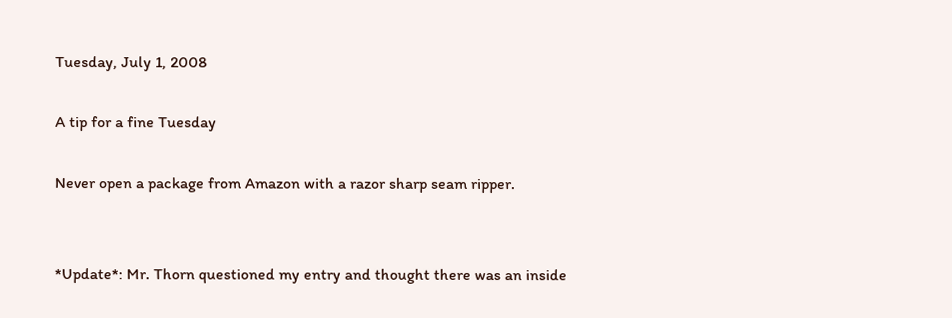Tuesday, July 1, 2008

A tip for a fine Tuesday

Never open a package from Amazon with a razor sharp seam ripper.


*Update*: Mr. Thorn questioned my entry and thought there was an inside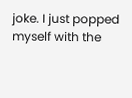joke. I just popped myself with the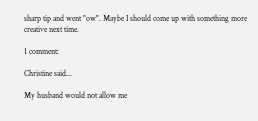sharp tip and went "ow". Maybe I should come up with something more creative next time.

1 comment:

Christine said...

My husband would not allow me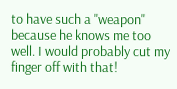to have such a "weapon" because he knows me too well. I would probably cut my finger off with that!